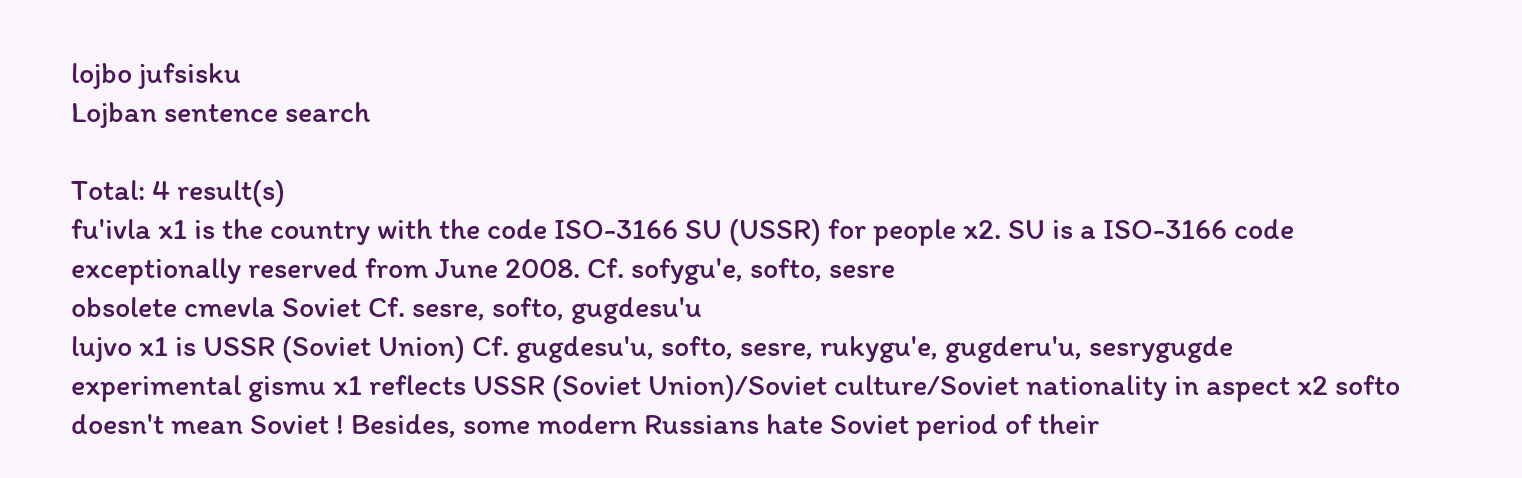lojbo jufsisku
Lojban sentence search

Total: 4 result(s)
fu'ivla x1 is the country with the code ISO-3166 SU (USSR) for people x2. SU is a ISO-3166 code exceptionally reserved from June 2008. Cf. sofygu'e, softo, sesre
obsolete cmevla Soviet Cf. sesre, softo, gugdesu'u
lujvo x1 is USSR (Soviet Union) Cf. gugdesu'u, softo, sesre, rukygu'e, gugderu'u, sesrygugde
experimental gismu x1 reflects USSR (Soviet Union)/Soviet culture/Soviet nationality in aspect x2 softo doesn't mean Soviet ! Besides, some modern Russians hate Soviet period of their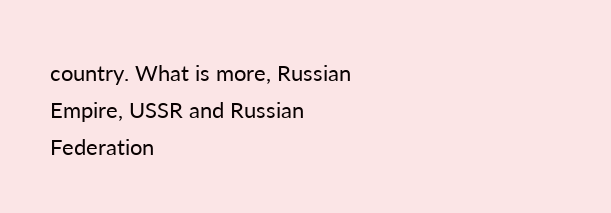country. What is more, Russian Empire, USSR and Russian Federation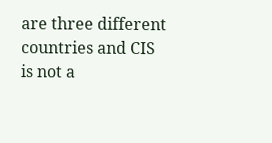are three different countries and CIS is not a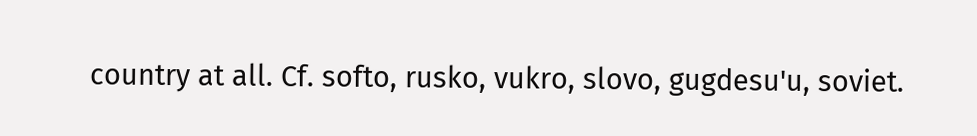country at all. Cf. softo, rusko, vukro, slovo, gugdesu'u, soviet.